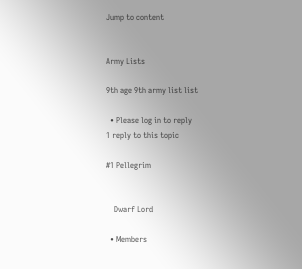Jump to content


Army Lists

9th age 9th army list list

  • Please log in to reply
1 reply to this topic

#1 Pellegrim


    Dwarf Lord

  • Members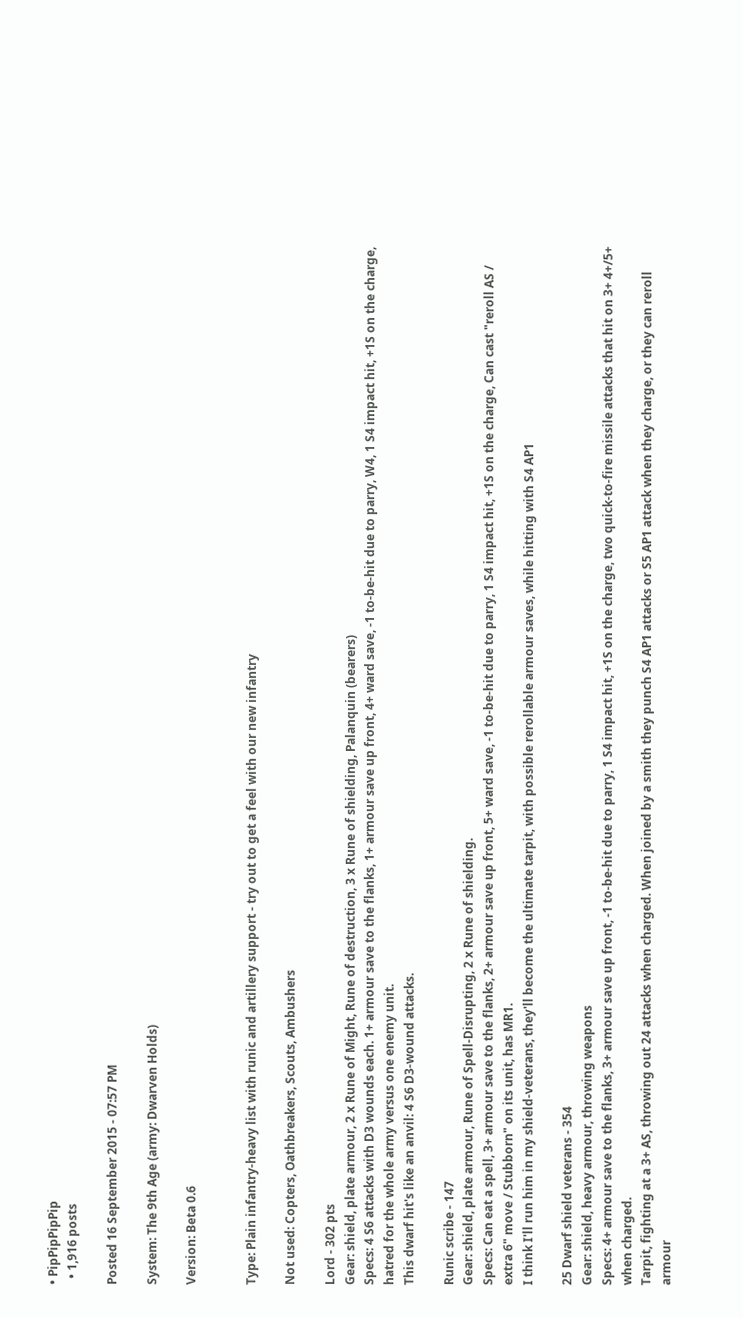• PipPipPipPip
  • 1,916 posts

Posted 16 September 2015 - 07:57 PM

System: The 9th Age (army: Dwarven Holds)

Version: Beta 0.6


Type: Plain infantry-heavy list with runic and artillery support - try out to get a feel with our new infantry

Not used: Copters, Oathbreakers, Scouts, Ambushers

Lord - 302 pts
Gear: shield, plate armour, 2 x Rune of Might, Rune of destruction, 3 x Rune of shielding, Palanquin (bearers)
Specs: 4 S6 attacks with D3 wounds each. 1+ armour save to the flanks, 1+ armour save up front, 4+ ward save, -1 to-be-hit due to parry, W4, 1 S4 impact hit, +1S on the charge, hatred for the whole army versus one enemy unit.
This dwarf hit's like an anvil: 4 S6 D3-wound attacks.

Runic scribe - 147
Gear: shield, plate armour, Rune of Spell-Disrupting, 2 x Rune of shielding.
Specs: Can eat a spell, 3+ armour save to the flanks, 2+ armour save up front, 5+ ward save, -1 to-be-hit due to parry, 1 S4 impact hit, +1S on the charge, Can cast "reroll AS / extra 6" move / Stubborn" on its unit, has MR1.
I think I'll run him in my shield-veterans, they'll become the ultimate tarpit, with possible rerollable armour saves, while hitting with S4 AP1

25 Dwarf shield veterans - 354
Gear: shield, heavy armour, throwing weapons
Specs: 4+ armour save to the flanks, 3+ armour save up front, -1 to-be-hit due to parry, 1 S4 impact hit, +1S on the charge, two quick-to-fire missile attacks that hit on 3+ 4+/5+ when charged.
Tarpit, fighting at a 3+ AS, throwing out 24 attacks when charged. When joined by a smith they punch S4 AP1 attacks or S5 AP1 attack when they charge, or they can reroll armour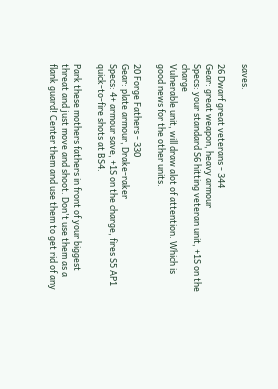saves.

26 Dwarf great veterans - 344
Gear: great weapon, heavy armour
Specs: your standard S6 hitting veteran unit, +1S on the charge
Vulnerable unit, will draw alot of attention. Which is good news for the other units.

20 Forge Fathers - 330
Gear: plate armour, Drake-raker
Specs: 4+ armour save, +1S on the charge, fires S5 AP1 quick-to-fire shots at BS4.

Park these mothers fathers in front of your biggest threat and just move and shoot. Don't use them as a flank guard! Center them and use them to get rid of any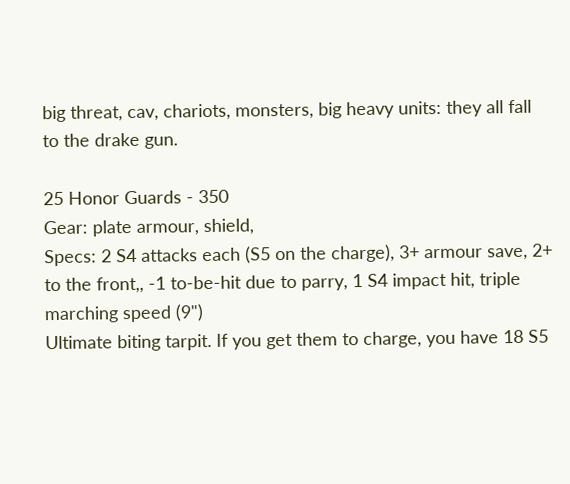big threat, cav, chariots, monsters, big heavy units: they all fall to the drake gun.

25 Honor Guards - 350
Gear: plate armour, shield,
Specs: 2 S4 attacks each (S5 on the charge), 3+ armour save, 2+ to the front,, -1 to-be-hit due to parry, 1 S4 impact hit, triple marching speed (9")
Ultimate biting tarpit. If you get them to charge, you have 18 S5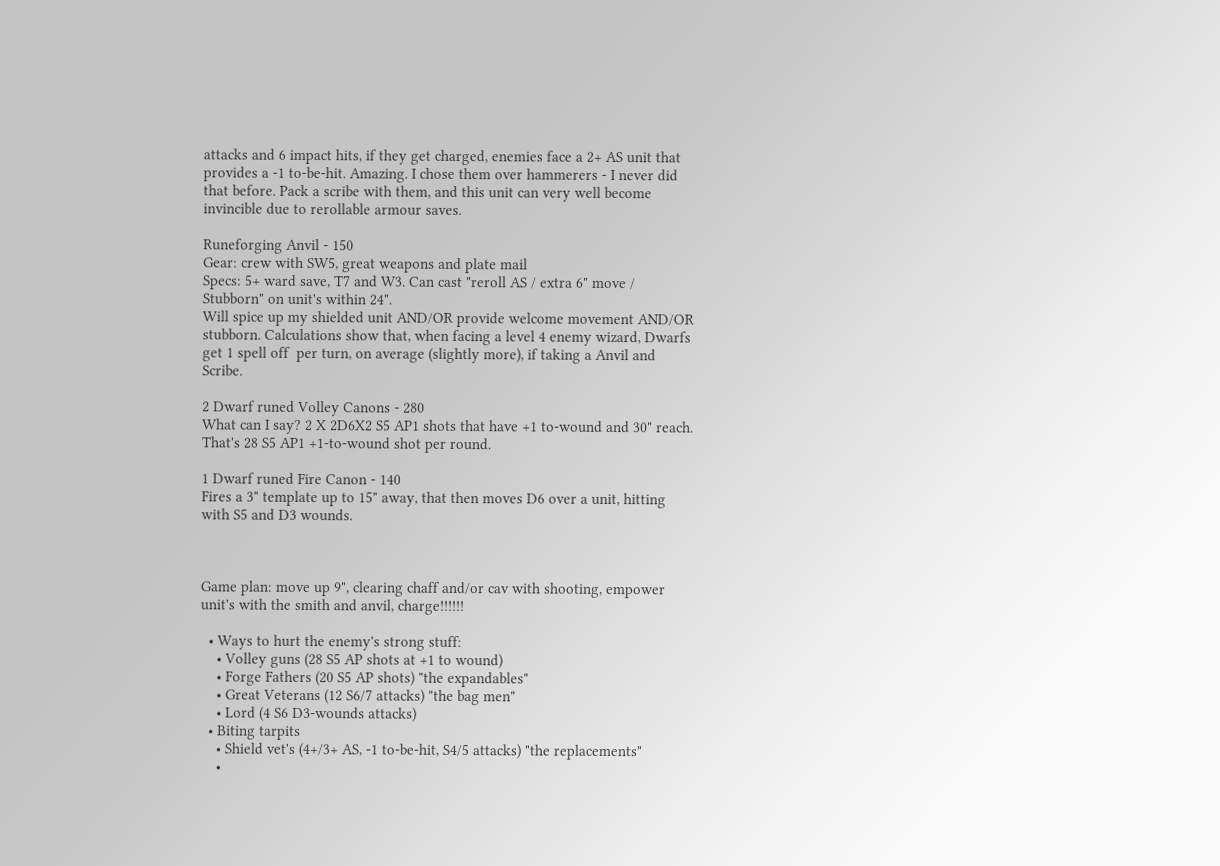attacks and 6 impact hits, if they get charged, enemies face a 2+ AS unit that provides a -1 to-be-hit. Amazing. I chose them over hammerers - I never did that before. Pack a scribe with them, and this unit can very well become invincible due to rerollable armour saves.

Runeforging Anvil - 150
Gear: crew with SW5, great weapons and plate mail
Specs: 5+ ward save, T7 and W3. Can cast "reroll AS / extra 6" move / Stubborn" on unit's within 24".
Will spice up my shielded unit AND/OR provide welcome movement AND/OR stubborn. Calculations show that, when facing a level 4 enemy wizard, Dwarfs get 1 spell off  per turn, on average (slightly more), if taking a Anvil and Scribe.

2 Dwarf runed Volley Canons - 280
What can I say? 2 X 2D6X2 S5 AP1 shots that have +1 to-wound and 30" reach. That's 28 S5 AP1 +1-to-wound shot per round.

1 Dwarf runed Fire Canon - 140
Fires a 3" template up to 15" away, that then moves D6 over a unit, hitting with S5 and D3 wounds.



Game plan: move up 9", clearing chaff and/or cav with shooting, empower unit's with the smith and anvil, charge!!!!!!

  • Ways to hurt the enemy's strong stuff:
    • Volley guns (28 S5 AP shots at +1 to wound)
    • Forge Fathers (20 S5 AP shots) "the expandables"
    • Great Veterans (12 S6/7 attacks) "the bag men"
    • Lord (4 S6 D3-wounds attacks)
  • Biting tarpits
    • Shield vet's (4+/3+ AS, -1 to-be-hit, S4/5 attacks) "the replacements"
    •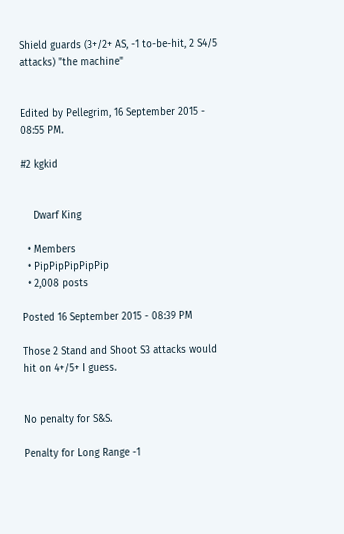Shield guards (3+/2+ AS, -1 to-be-hit, 2 S4/5 attacks) "the machine"


Edited by Pellegrim, 16 September 2015 - 08:55 PM.

#2 kgkid


    Dwarf King

  • Members
  • PipPipPipPipPip
  • 2,008 posts

Posted 16 September 2015 - 08:39 PM

Those 2 Stand and Shoot S3 attacks would hit on 4+/5+ I guess.


No penalty for S&S.

Penalty for Long Range -1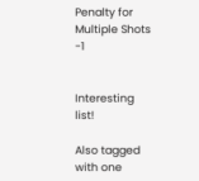Penalty for Multiple Shots -1


Interesting list!

Also tagged with one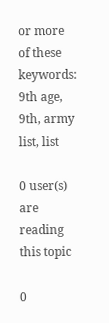or more of these keywords: 9th age, 9th, army list, list

0 user(s) are reading this topic

0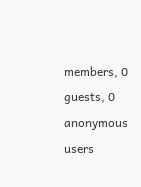members, 0 guests, 0 anonymous users